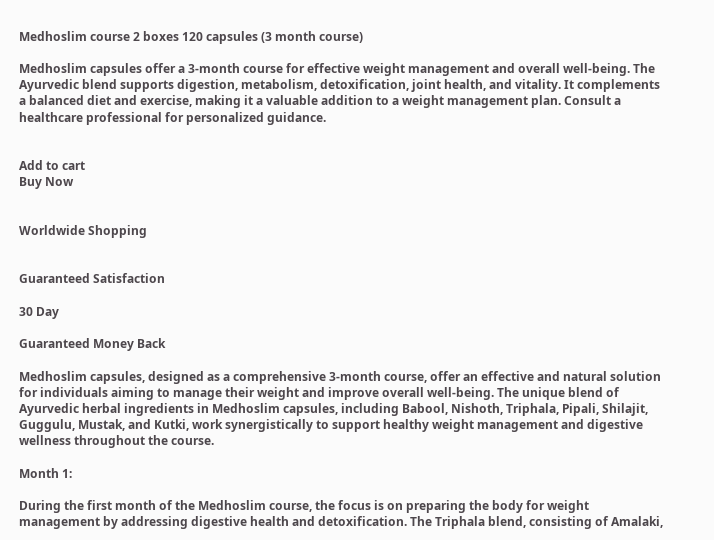Medhoslim course 2 boxes 120 capsules (3 month course)

Medhoslim capsules offer a 3-month course for effective weight management and overall well-being. The Ayurvedic blend supports digestion, metabolism, detoxification, joint health, and vitality. It complements a balanced diet and exercise, making it a valuable addition to a weight management plan. Consult a healthcare professional for personalized guidance.


Add to cart
Buy Now


Worldwide Shopping


Guaranteed Satisfaction

30 Day

Guaranteed Money Back

Medhoslim capsules, designed as a comprehensive 3-month course, offer an effective and natural solution for individuals aiming to manage their weight and improve overall well-being. The unique blend of Ayurvedic herbal ingredients in Medhoslim capsules, including Babool, Nishoth, Triphala, Pipali, Shilajit, Guggulu, Mustak, and Kutki, work synergistically to support healthy weight management and digestive wellness throughout the course.

Month 1:

During the first month of the Medhoslim course, the focus is on preparing the body for weight management by addressing digestive health and detoxification. The Triphala blend, consisting of Amalaki,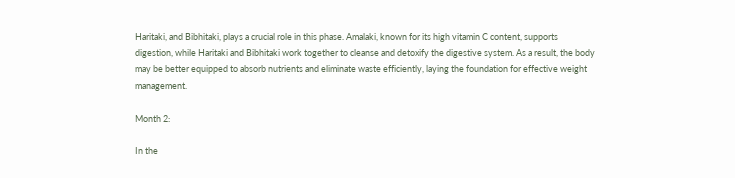Haritaki, and Bibhitaki, plays a crucial role in this phase. Amalaki, known for its high vitamin C content, supports digestion, while Haritaki and Bibhitaki work together to cleanse and detoxify the digestive system. As a result, the body may be better equipped to absorb nutrients and eliminate waste efficiently, laying the foundation for effective weight management.

Month 2:

In the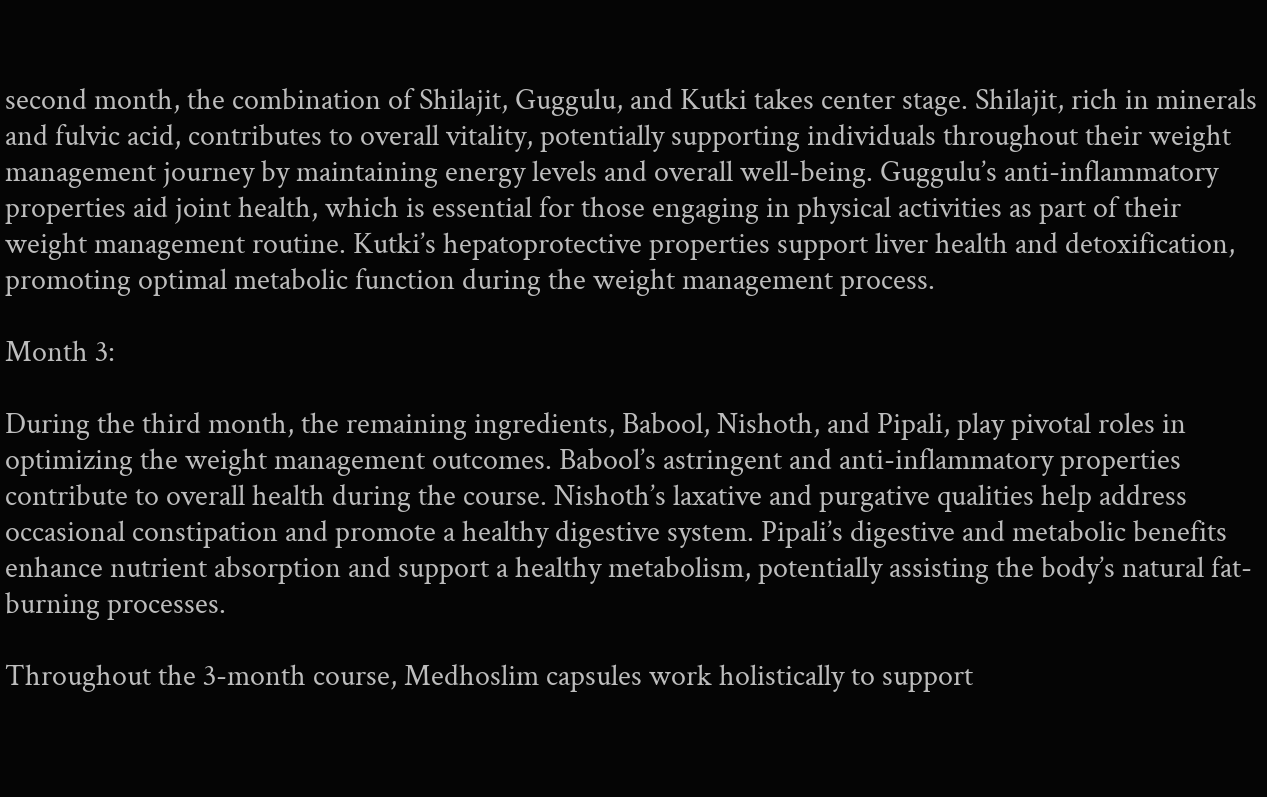second month, the combination of Shilajit, Guggulu, and Kutki takes center stage. Shilajit, rich in minerals and fulvic acid, contributes to overall vitality, potentially supporting individuals throughout their weight management journey by maintaining energy levels and overall well-being. Guggulu’s anti-inflammatory properties aid joint health, which is essential for those engaging in physical activities as part of their weight management routine. Kutki’s hepatoprotective properties support liver health and detoxification, promoting optimal metabolic function during the weight management process.

Month 3:

During the third month, the remaining ingredients, Babool, Nishoth, and Pipali, play pivotal roles in optimizing the weight management outcomes. Babool’s astringent and anti-inflammatory properties contribute to overall health during the course. Nishoth’s laxative and purgative qualities help address occasional constipation and promote a healthy digestive system. Pipali’s digestive and metabolic benefits enhance nutrient absorption and support a healthy metabolism, potentially assisting the body’s natural fat-burning processes.

Throughout the 3-month course, Medhoslim capsules work holistically to support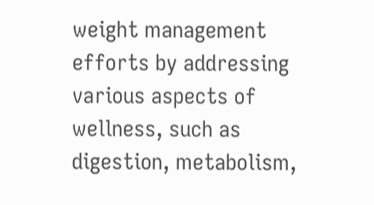weight management efforts by addressing various aspects of wellness, such as digestion, metabolism,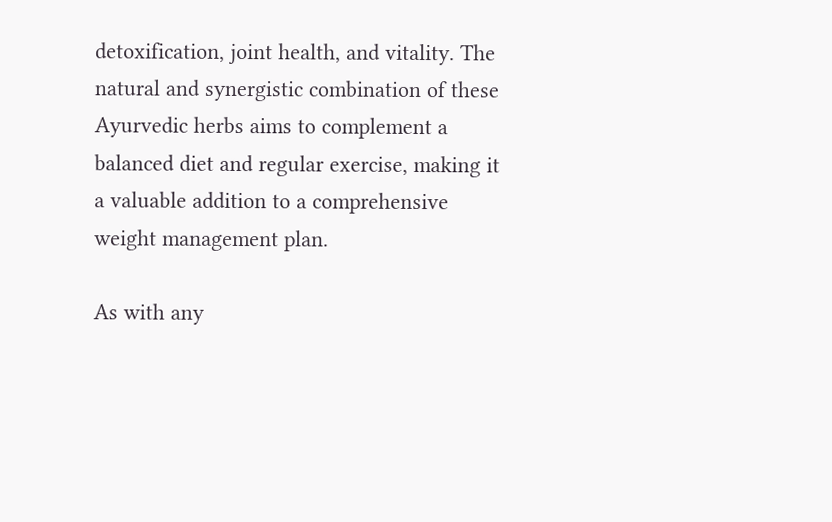detoxification, joint health, and vitality. The natural and synergistic combination of these Ayurvedic herbs aims to complement a balanced diet and regular exercise, making it a valuable addition to a comprehensive weight management plan.

As with any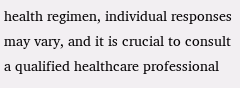health regimen, individual responses may vary, and it is crucial to consult a qualified healthcare professional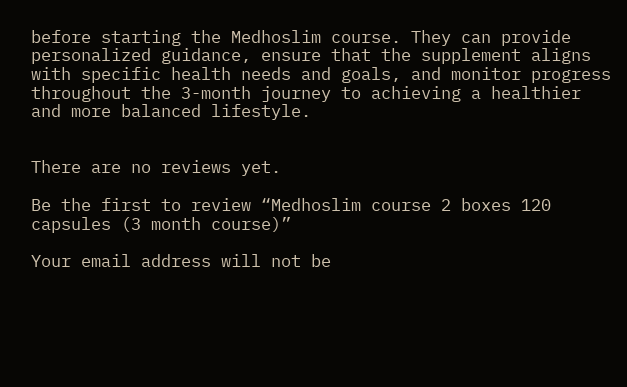before starting the Medhoslim course. They can provide personalized guidance, ensure that the supplement aligns with specific health needs and goals, and monitor progress throughout the 3-month journey to achieving a healthier and more balanced lifestyle.


There are no reviews yet.

Be the first to review “Medhoslim course 2 boxes 120 capsules (3 month course)”

Your email address will not be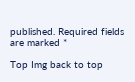published. Required fields are marked *

Top Img back to top